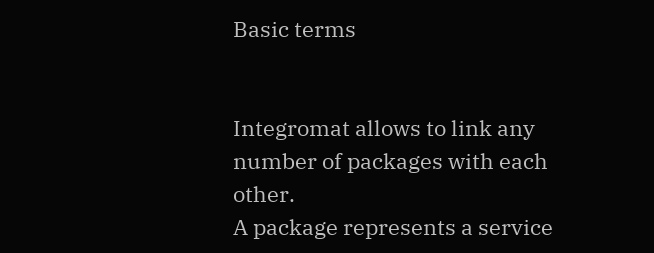Basic terms


Integromat allows to link any number of packages with each other.
A package represents a service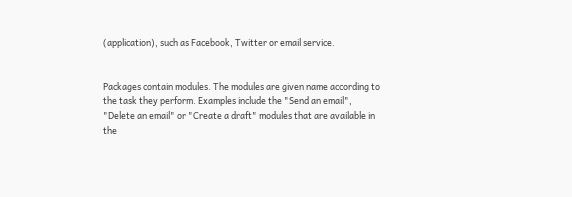(application), such as Facebook, Twitter or email service.


Packages contain modules. The modules are given name according to the task they perform. Examples include the "Send an email", "Delete an email" or "Create a draft" modules that are available in the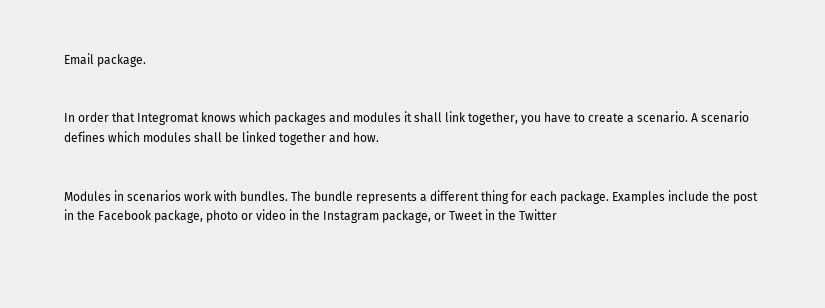Email package.


In order that Integromat knows which packages and modules it shall link together, you have to create a scenario. A scenario defines which modules shall be linked together and how.


Modules in scenarios work with bundles. The bundle represents a different thing for each package. Examples include the post in the Facebook package, photo or video in the Instagram package, or Tweet in the Twitter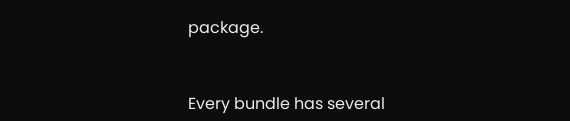package.


Every bundle has several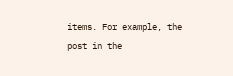items. For example, the post in the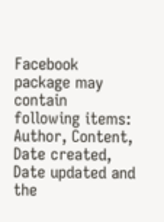Facebook package may contain following items: Author, Content, Date created, Date updated and the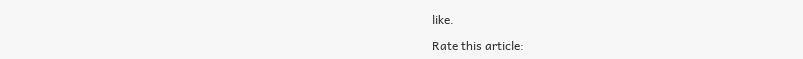like.

Rate this article: